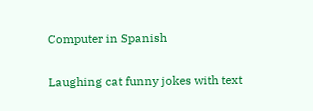Computer in Spanish

Laughing cat funny jokes with text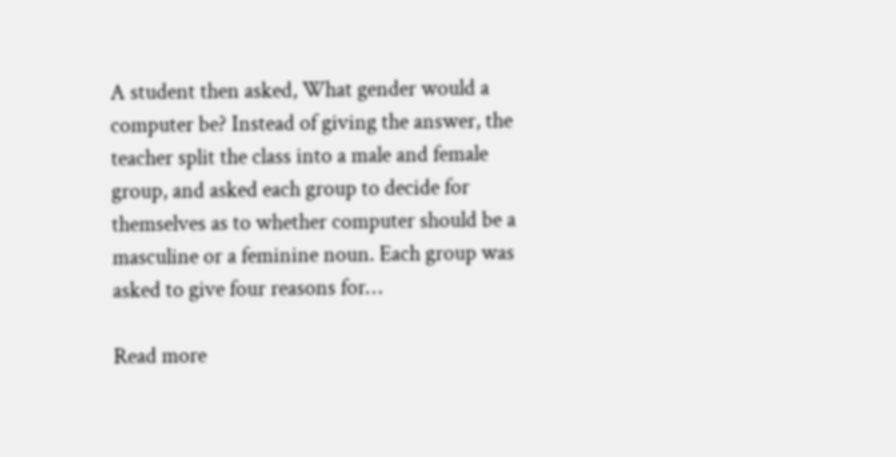A student then asked, What gender would a computer be? Instead of giving the answer, the teacher split the class into a male and female group, and asked each group to decide for themselves as to whether computer should be a masculine or a feminine noun. Each group was asked to give four reasons for…

Read more